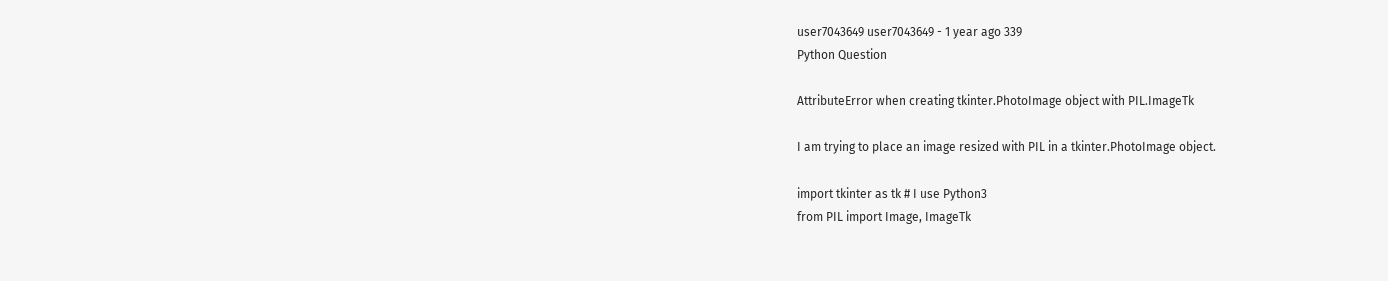user7043649 user7043649 - 1 year ago 339
Python Question

AttributeError when creating tkinter.PhotoImage object with PIL.ImageTk

I am trying to place an image resized with PIL in a tkinter.PhotoImage object.

import tkinter as tk # I use Python3
from PIL import Image, ImageTk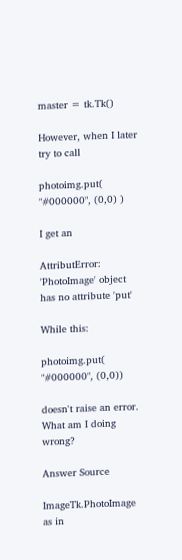master = tk.Tk()

However, when I later try to call

photoimg.put( "#000000", (0,0) )

I get an

AttributError: 'PhotoImage' object has no attribute 'put'

While this:

photoimg.put( "#000000", (0,0))

doesn't raise an error.
What am I doing wrong?

Answer Source

ImageTk.PhotoImage as in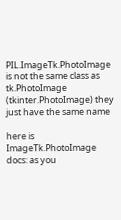PIL.ImageTk.PhotoImage is not the same class as tk.PhotoImage (tkinter.PhotoImage) they just have the same name

here is ImageTk.PhotoImage docs: as you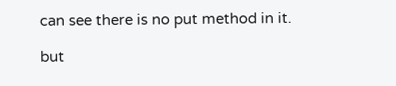can see there is no put method in it.

but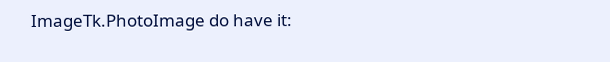ImageTk.PhotoImage do have it: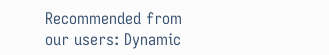Recommended from our users: Dynamic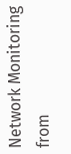Network Monitoring from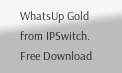WhatsUp Gold from IPSwitch. Free Download